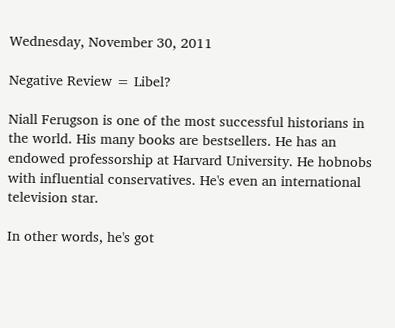Wednesday, November 30, 2011

Negative Review = Libel?

Niall Ferugson is one of the most successful historians in the world. His many books are bestsellers. He has an endowed professorship at Harvard University. He hobnobs with influential conservatives. He's even an international television star.

In other words, he's got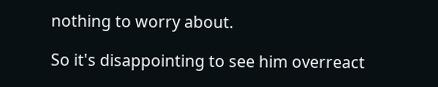nothing to worry about.

So it's disappointing to see him overreact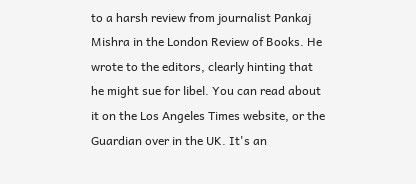to a harsh review from journalist Pankaj Mishra in the London Review of Books. He wrote to the editors, clearly hinting that he might sue for libel. You can read about it on the Los Angeles Times website, or the Guardian over in the UK. It's an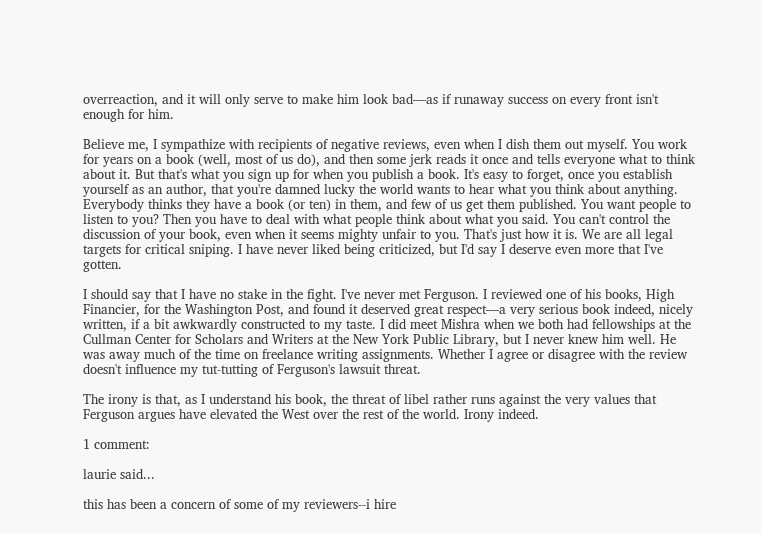overreaction, and it will only serve to make him look bad—as if runaway success on every front isn't enough for him.

Believe me, I sympathize with recipients of negative reviews, even when I dish them out myself. You work for years on a book (well, most of us do), and then some jerk reads it once and tells everyone what to think about it. But that's what you sign up for when you publish a book. It's easy to forget, once you establish yourself as an author, that you're damned lucky the world wants to hear what you think about anything. Everybody thinks they have a book (or ten) in them, and few of us get them published. You want people to listen to you? Then you have to deal with what people think about what you said. You can't control the discussion of your book, even when it seems mighty unfair to you. That's just how it is. We are all legal targets for critical sniping. I have never liked being criticized, but I'd say I deserve even more that I've gotten.

I should say that I have no stake in the fight. I've never met Ferguson. I reviewed one of his books, High Financier, for the Washington Post, and found it deserved great respect—a very serious book indeed, nicely written, if a bit awkwardly constructed to my taste. I did meet Mishra when we both had fellowships at the Cullman Center for Scholars and Writers at the New York Public Library, but I never knew him well. He was away much of the time on freelance writing assignments. Whether I agree or disagree with the review doesn't influence my tut-tutting of Ferguson's lawsuit threat.

The irony is that, as I understand his book, the threat of libel rather runs against the very values that Ferguson argues have elevated the West over the rest of the world. Irony indeed.

1 comment:

laurie said...

this has been a concern of some of my reviewers--i hire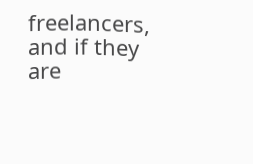freelancers, and if they are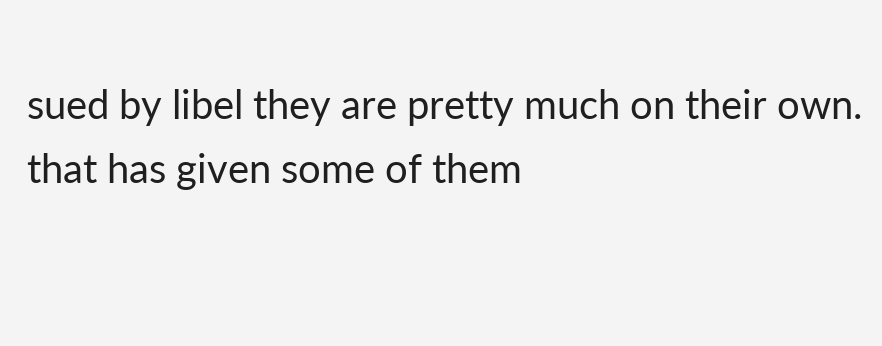sued by libel they are pretty much on their own. that has given some of them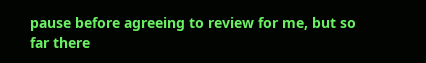pause before agreeing to review for me, but so far there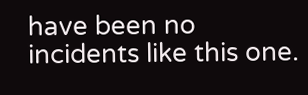have been no incidents like this one.